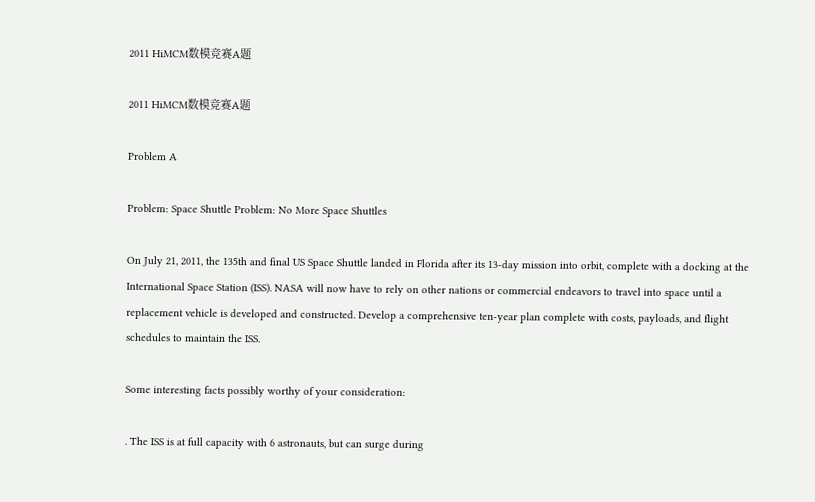2011 HiMCM数模竞赛A题

2011 HiMCM数模竞赛A题

Problem A

Problem: Space Shuttle Problem: No More Space Shuttles

On July 21, 2011, the 135th and final US Space Shuttle landed in Florida after its 13-day mission into orbit, complete with a docking at the International Space Station (ISS). NASA will now have to rely on other nations or commercial endeavors to travel into space until a replacement vehicle is developed and constructed. Develop a comprehensive ten-year plan complete with costs, payloads, and flight schedules to maintain the ISS.

Some interesting facts possibly worthy of your consideration:

. The ISS is at full capacity with 6 astronauts, but can surge during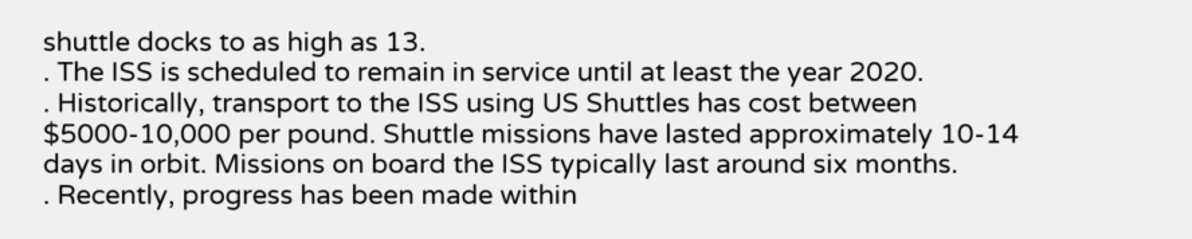shuttle docks to as high as 13.
. The ISS is scheduled to remain in service until at least the year 2020.
. Historically, transport to the ISS using US Shuttles has cost between $5000-10,000 per pound. Shuttle missions have lasted approximately 10-14 days in orbit. Missions on board the ISS typically last around six months.
. Recently, progress has been made within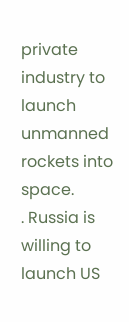private industry to launch unmanned rockets into space.
. Russia is willing to launch US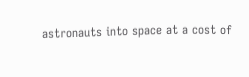astronauts into space at a cost of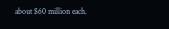about $60 million each.